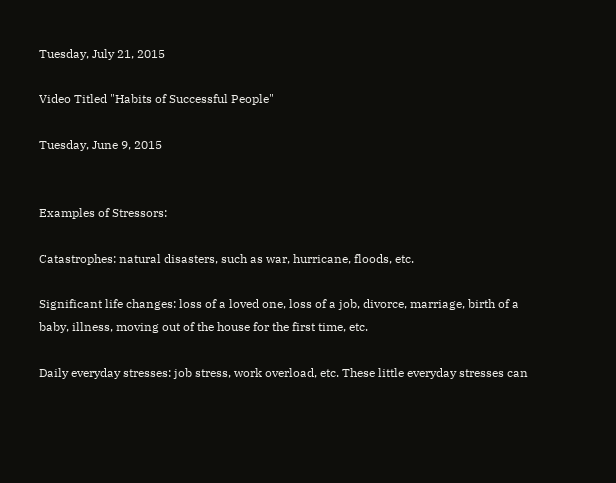Tuesday, July 21, 2015

Video Titled "Habits of Successful People"

Tuesday, June 9, 2015


Examples of Stressors:

Catastrophes: natural disasters, such as war, hurricane, floods, etc.

Significant life changes: loss of a loved one, loss of a job, divorce, marriage, birth of a baby, illness, moving out of the house for the first time, etc.

Daily everyday stresses: job stress, work overload, etc. These little everyday stresses can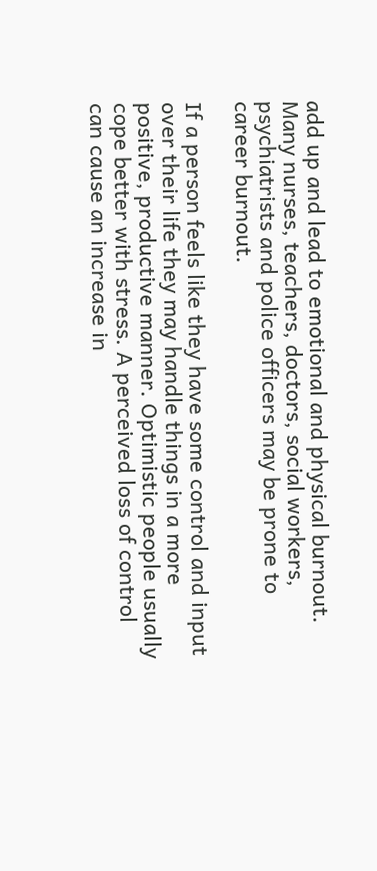add up and lead to emotional and physical burnout. Many nurses, teachers, doctors, social workers, psychiatrists and police officers may be prone to career burnout.

If a person feels like they have some control and input over their life they may handle things in a more positive, productive manner. Optimistic people usually cope better with stress. A perceived loss of control can cause an increase in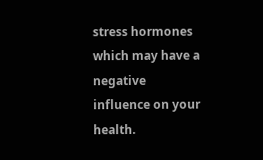stress hormones which may have a negative influence on your health.